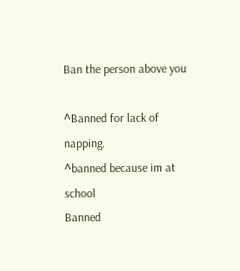Ban the person above you

^Banned for lack of napping.
^banned because im at school
Banned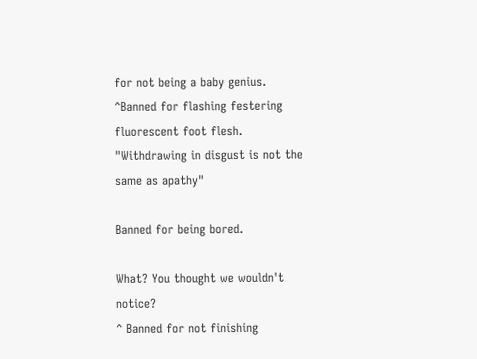for not being a baby genius.
^Banned for flashing festering fluorescent foot flesh.
"Withdrawing in disgust is not the same as apathy"

Banned for being bored.

What? You thought we wouldn't notice?
^ Banned for not finishing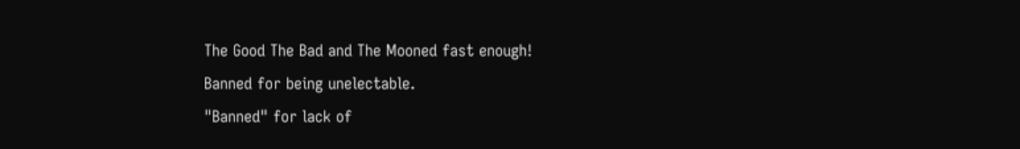The Good The Bad and The Mooned fast enough!
Banned for being unelectable.
"Banned" for lack of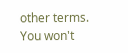other terms.
You won't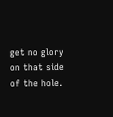get no glory on that side of the hole.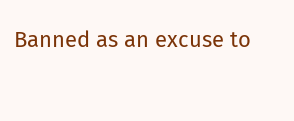Banned as an excuse to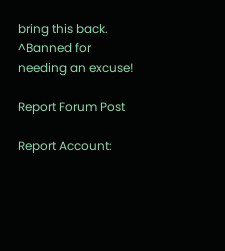bring this back.
^Banned for needing an excuse!

Report Forum Post

Report Account: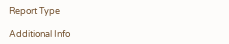Report Type

Additional Info